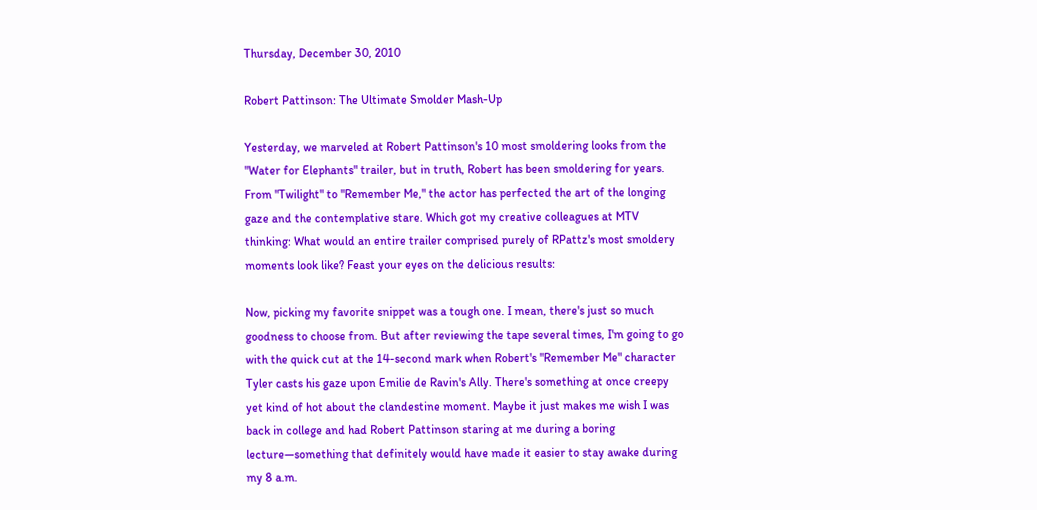Thursday, December 30, 2010

Robert Pattinson: The Ultimate Smolder Mash-Up

Yesterday, we marveled at Robert Pattinson's 10 most smoldering looks from the "Water for Elephants" trailer, but in truth, Robert has been smoldering for years. From "Twilight" to "Remember Me," the actor has perfected the art of the longing gaze and the contemplative stare. Which got my creative colleagues at MTV thinking: What would an entire trailer comprised purely of RPattz's most smoldery moments look like? Feast your eyes on the delicious results:

Now, picking my favorite snippet was a tough one. I mean, there's just so much goodness to choose from. But after reviewing the tape several times, I'm going to go with the quick cut at the 14-second mark when Robert's "Remember Me" character Tyler casts his gaze upon Emilie de Ravin's Ally. There's something at once creepy yet kind of hot about the clandestine moment. Maybe it just makes me wish I was back in college and had Robert Pattinson staring at me during a boring lecture—something that definitely would have made it easier to stay awake during my 8 a.m.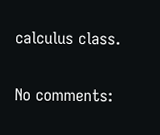calculus class.


No comments: